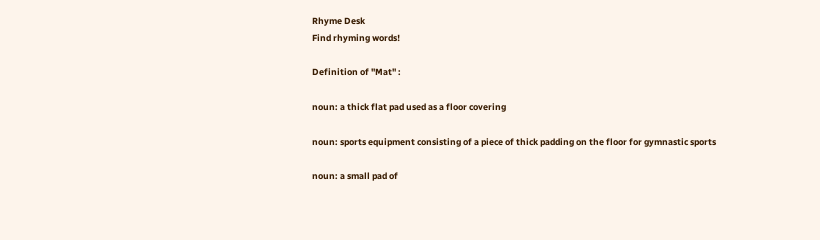Rhyme Desk
Find rhyming words!

Definition of "Mat" :

noun: a thick flat pad used as a floor covering

noun: sports equipment consisting of a piece of thick padding on the floor for gymnastic sports

noun: a small pad of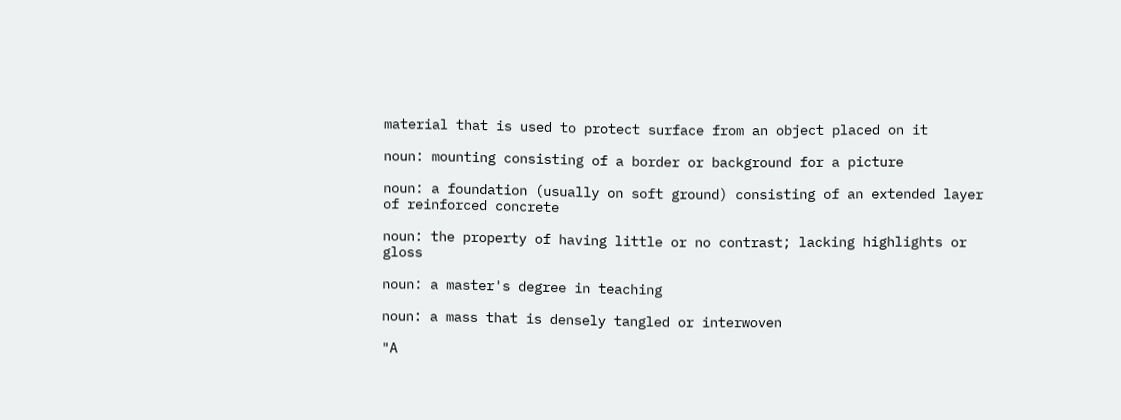material that is used to protect surface from an object placed on it

noun: mounting consisting of a border or background for a picture

noun: a foundation (usually on soft ground) consisting of an extended layer of reinforced concrete

noun: the property of having little or no contrast; lacking highlights or gloss

noun: a master's degree in teaching

noun: a mass that is densely tangled or interwoven

"A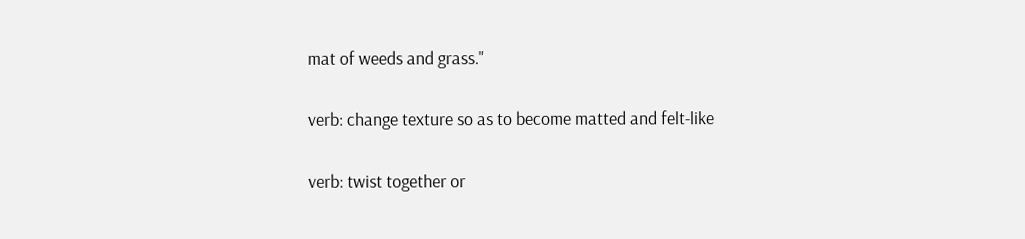mat of weeds and grass."

verb: change texture so as to become matted and felt-like

verb: twist together or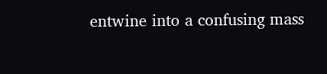entwine into a confusing mass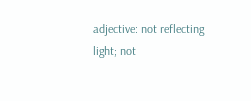adjective: not reflecting light; not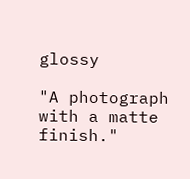glossy

"A photograph with a matte finish."